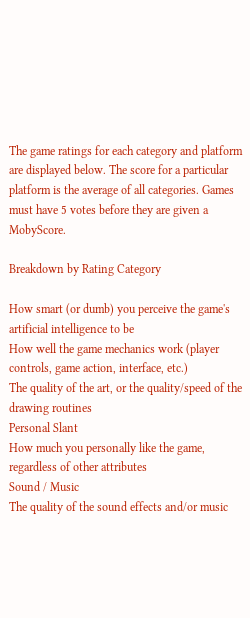The game ratings for each category and platform are displayed below. The score for a particular platform is the average of all categories. Games must have 5 votes before they are given a MobyScore.

Breakdown by Rating Category

How smart (or dumb) you perceive the game's artificial intelligence to be
How well the game mechanics work (player controls, game action, interface, etc.)
The quality of the art, or the quality/speed of the drawing routines
Personal Slant
How much you personally like the game, regardless of other attributes
Sound / Music
The quality of the sound effects and/or music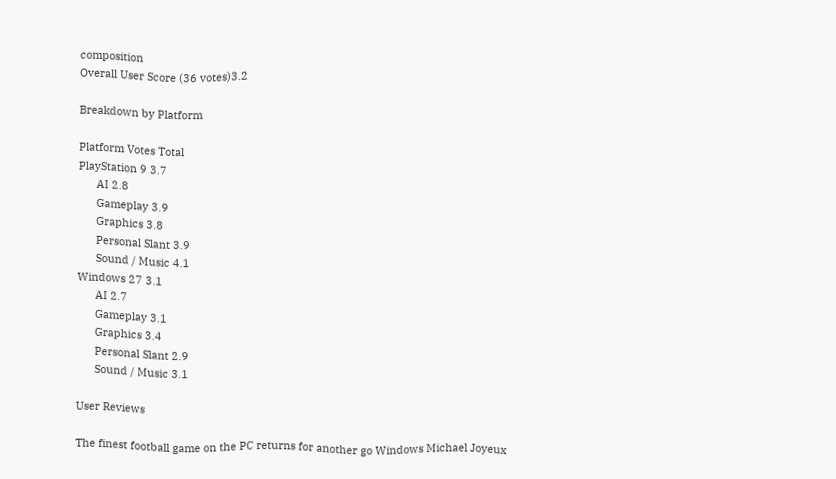composition
Overall User Score (36 votes)3.2

Breakdown by Platform

Platform Votes Total
PlayStation 9 3.7
      AI 2.8
      Gameplay 3.9
      Graphics 3.8
      Personal Slant 3.9
      Sound / Music 4.1
Windows 27 3.1
      AI 2.7
      Gameplay 3.1
      Graphics 3.4
      Personal Slant 2.9
      Sound / Music 3.1

User Reviews

The finest football game on the PC returns for another go Windows Michael Joyeux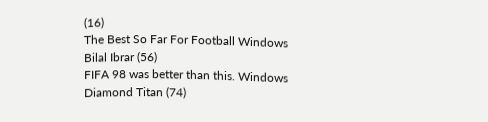(16)
The Best So Far For Football Windows Bilal Ibrar (56)
FIFA 98 was better than this. Windows Diamond Titan (74)